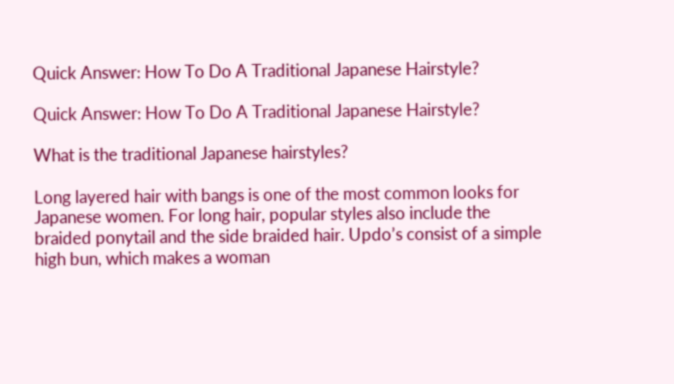Quick Answer: How To Do A Traditional Japanese Hairstyle?

Quick Answer: How To Do A Traditional Japanese Hairstyle?

What is the traditional Japanese hairstyles?

Long layered hair with bangs is one of the most common looks for Japanese women. For long hair, popular styles also include the braided ponytail and the side braided hair. Updo’s consist of a simple high bun, which makes a woman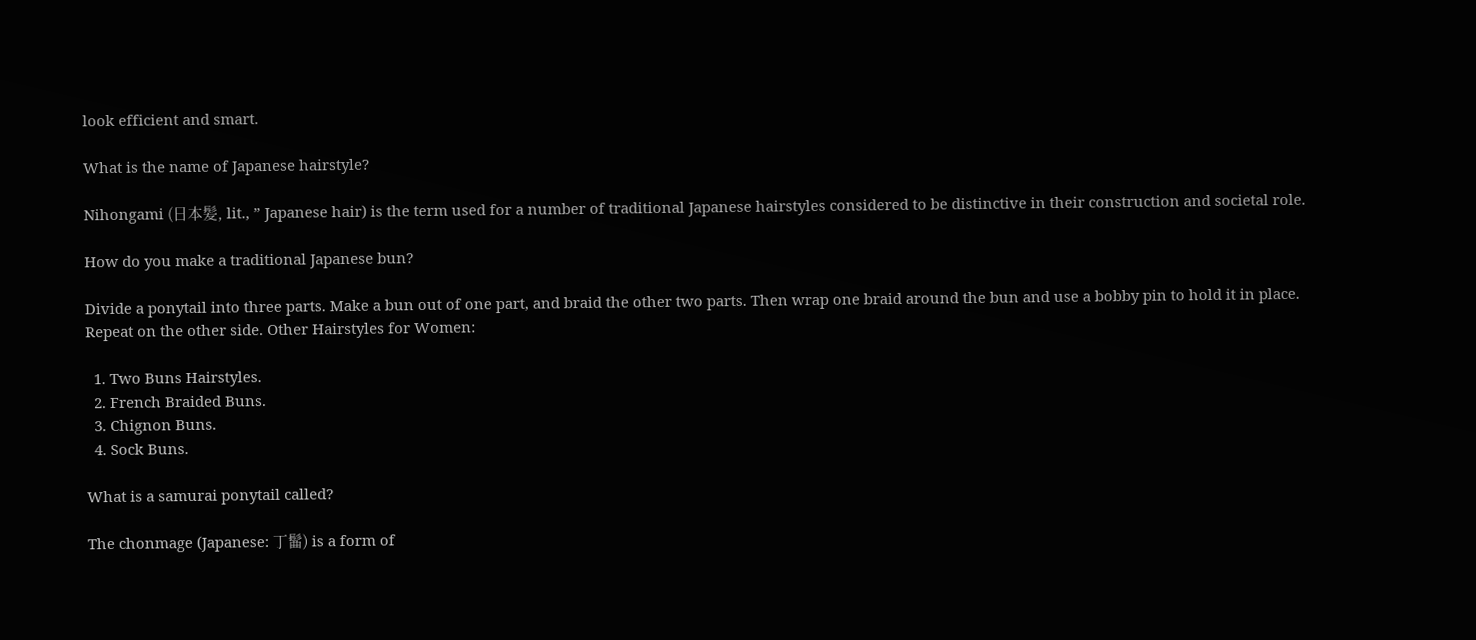look efficient and smart.

What is the name of Japanese hairstyle?

Nihongami (日本髪, lit., ” Japanese hair) is the term used for a number of traditional Japanese hairstyles considered to be distinctive in their construction and societal role.

How do you make a traditional Japanese bun?

Divide a ponytail into three parts. Make a bun out of one part, and braid the other two parts. Then wrap one braid around the bun and use a bobby pin to hold it in place. Repeat on the other side. Other Hairstyles for Women:

  1. Two Buns Hairstyles.
  2. French Braided Buns.
  3. Chignon Buns.
  4. Sock Buns.

What is a samurai ponytail called?

The chonmage (Japanese: 丁髷) is a form of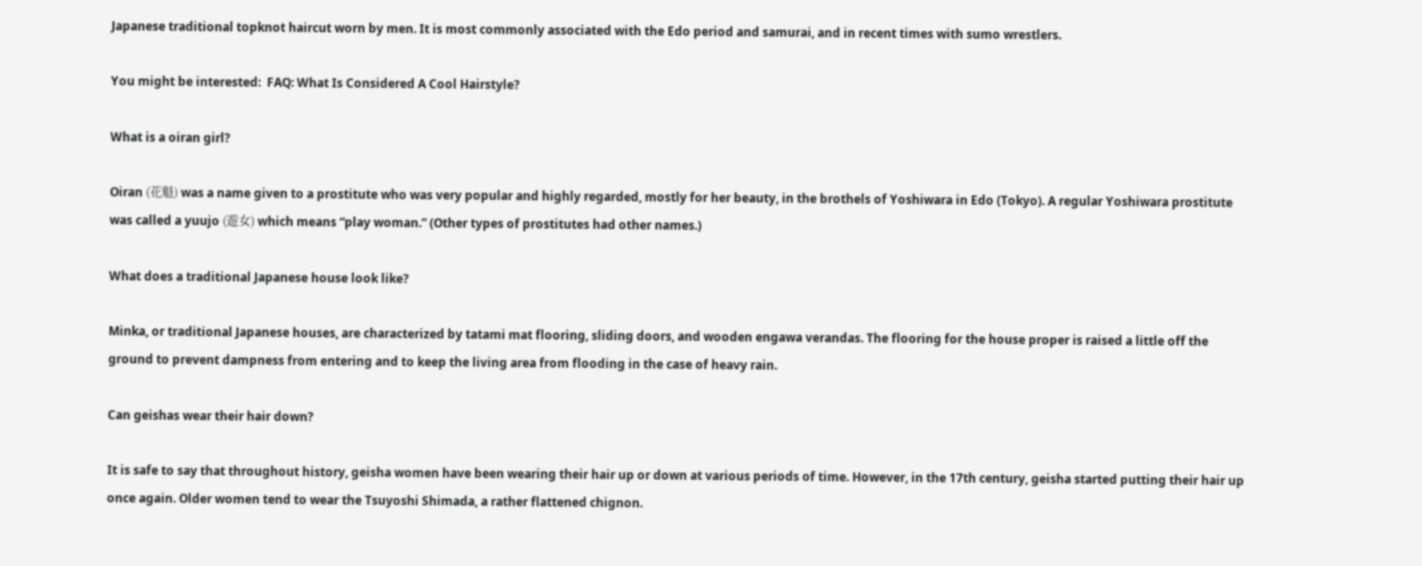Japanese traditional topknot haircut worn by men. It is most commonly associated with the Edo period and samurai, and in recent times with sumo wrestlers.

You might be interested:  FAQ: What Is Considered A Cool Hairstyle?

What is a oiran girl?

Oiran (花魁) was a name given to a prostitute who was very popular and highly regarded, mostly for her beauty, in the brothels of Yoshiwara in Edo (Tokyo). A regular Yoshiwara prostitute was called a yuujo (遊女) which means “play woman.” (Other types of prostitutes had other names.)

What does a traditional Japanese house look like?

Minka, or traditional Japanese houses, are characterized by tatami mat flooring, sliding doors, and wooden engawa verandas. The flooring for the house proper is raised a little off the ground to prevent dampness from entering and to keep the living area from flooding in the case of heavy rain.

Can geishas wear their hair down?

It is safe to say that throughout history, geisha women have been wearing their hair up or down at various periods of time. However, in the 17th century, geisha started putting their hair up once again. Older women tend to wear the Tsuyoshi Shimada, a rather flattened chignon.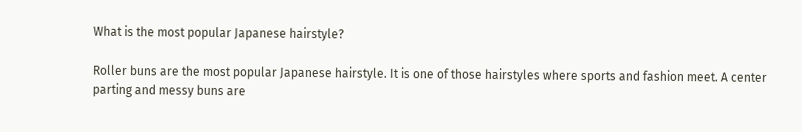What is the most popular Japanese hairstyle?

Roller buns are the most popular Japanese hairstyle. It is one of those hairstyles where sports and fashion meet. A center parting and messy buns are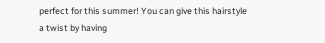perfect for this summer! You can give this hairstyle a twist by having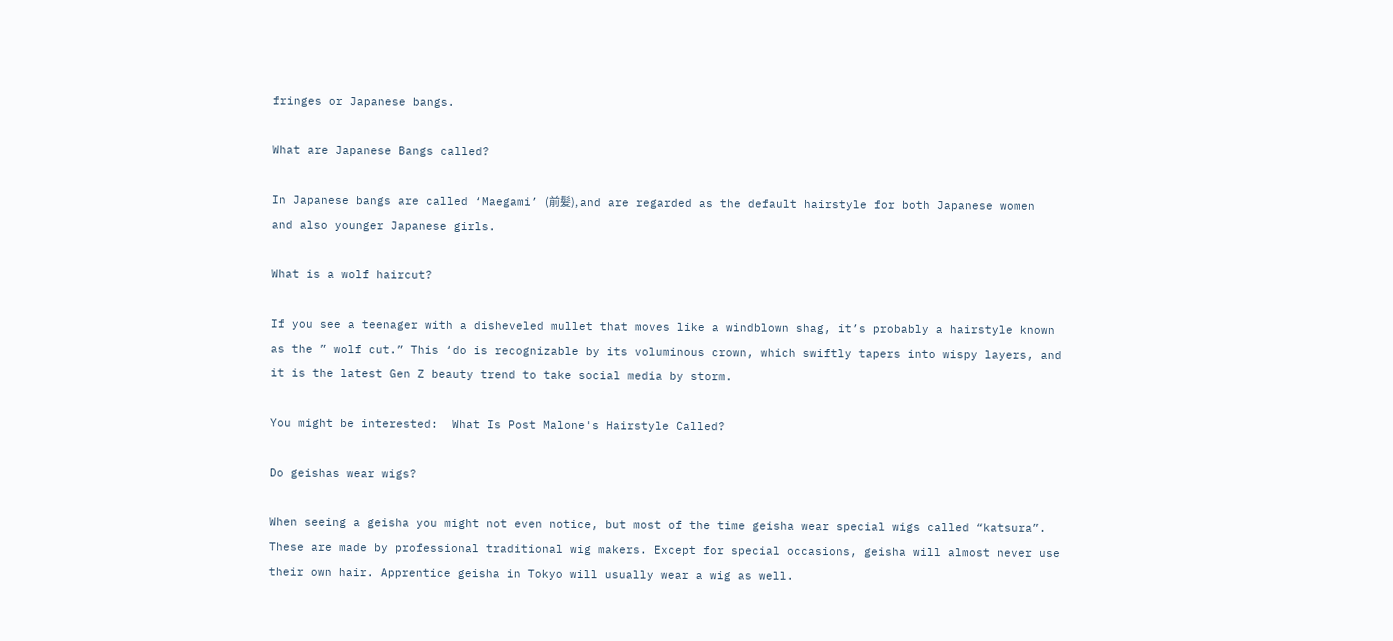fringes or Japanese bangs.

What are Japanese Bangs called?

In Japanese bangs are called ‘Maegami’ (前髪), and are regarded as the default hairstyle for both Japanese women and also younger Japanese girls.

What is a wolf haircut?

If you see a teenager with a disheveled mullet that moves like a windblown shag, it’s probably a hairstyle known as the ” wolf cut.” This ‘do is recognizable by its voluminous crown, which swiftly tapers into wispy layers, and it is the latest Gen Z beauty trend to take social media by storm.

You might be interested:  What Is Post Malone's Hairstyle Called?

Do geishas wear wigs?

When seeing a geisha you might not even notice, but most of the time geisha wear special wigs called “katsura”. These are made by professional traditional wig makers. Except for special occasions, geisha will almost never use their own hair. Apprentice geisha in Tokyo will usually wear a wig as well.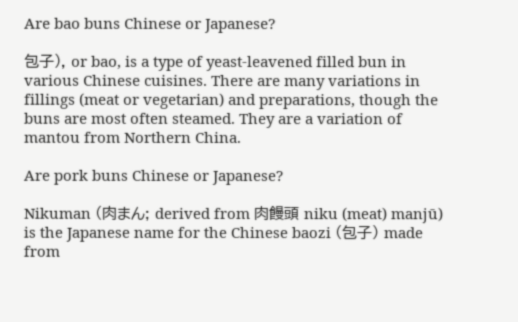Are bao buns Chinese or Japanese?

包子), or bao, is a type of yeast-leavened filled bun in various Chinese cuisines. There are many variations in fillings (meat or vegetarian) and preparations, though the buns are most often steamed. They are a variation of mantou from Northern China.

Are pork buns Chinese or Japanese?

Nikuman (肉まん; derived from 肉饅頭 niku (meat) manjū) is the Japanese name for the Chinese baozi (包子) made from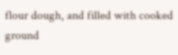flour dough, and filled with cooked ground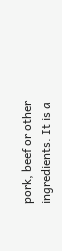pork, beef or other ingredients. It is a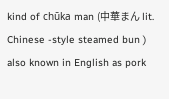kind of chūka man (中華まん lit. Chinese -style steamed bun ) also known in English as pork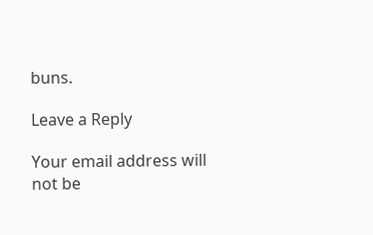buns.

Leave a Reply

Your email address will not be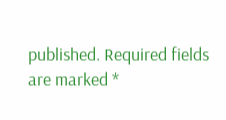published. Required fields are marked *